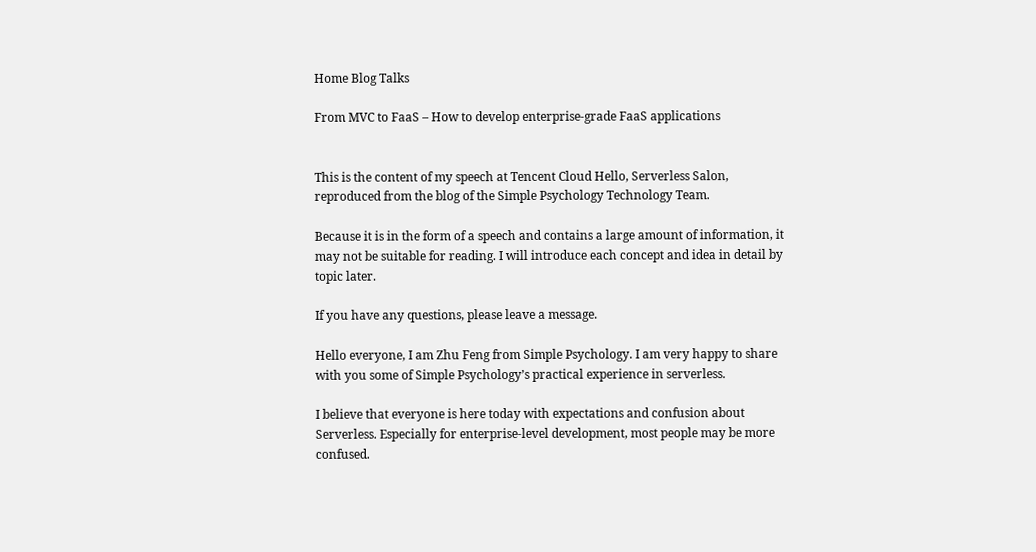Home Blog Talks

From MVC to FaaS – How to develop enterprise-grade FaaS applications


This is the content of my speech at Tencent Cloud Hello, Serverless Salon, reproduced from the blog of the Simple Psychology Technology Team.

Because it is in the form of a speech and contains a large amount of information, it may not be suitable for reading. I will introduce each concept and idea in detail by topic later.

If you have any questions, please leave a message.

Hello everyone, I am Zhu Feng from Simple Psychology. I am very happy to share with you some of Simple Psychology’s practical experience in serverless.

I believe that everyone is here today with expectations and confusion about Serverless. Especially for enterprise-level development, most people may be more confused.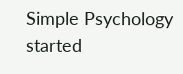Simple Psychology started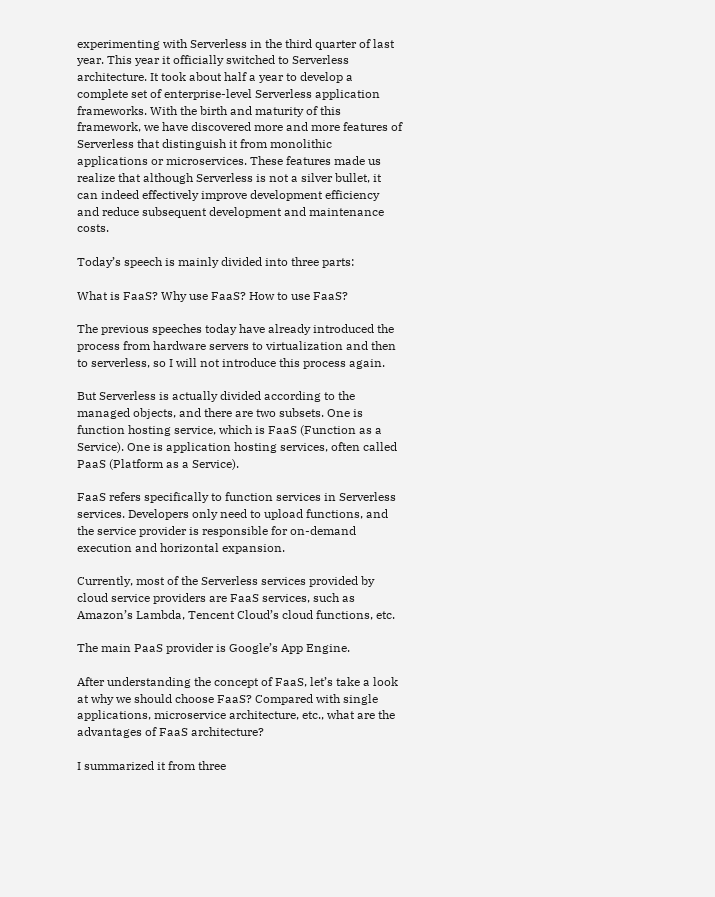experimenting with Serverless in the third quarter of last year. This year it officially switched to Serverless architecture. It took about half a year to develop a complete set of enterprise-level Serverless application frameworks. With the birth and maturity of this framework, we have discovered more and more features of Serverless that distinguish it from monolithic applications or microservices. These features made us realize that although Serverless is not a silver bullet, it can indeed effectively improve development efficiency and reduce subsequent development and maintenance costs.

Today’s speech is mainly divided into three parts:

What is FaaS? Why use FaaS? How to use FaaS?

The previous speeches today have already introduced the process from hardware servers to virtualization and then to serverless, so I will not introduce this process again.

But Serverless is actually divided according to the managed objects, and there are two subsets. One is function hosting service, which is FaaS (Function as a Service). One is application hosting services, often called PaaS (Platform as a Service).

FaaS refers specifically to function services in Serverless services. Developers only need to upload functions, and the service provider is responsible for on-demand execution and horizontal expansion.

Currently, most of the Serverless services provided by cloud service providers are FaaS services, such as Amazon’s Lambda, Tencent Cloud’s cloud functions, etc.

The main PaaS provider is Google’s App Engine.

After understanding the concept of FaaS, let’s take a look at why we should choose FaaS? Compared with single applications, microservice architecture, etc., what are the advantages of FaaS architecture?

I summarized it from three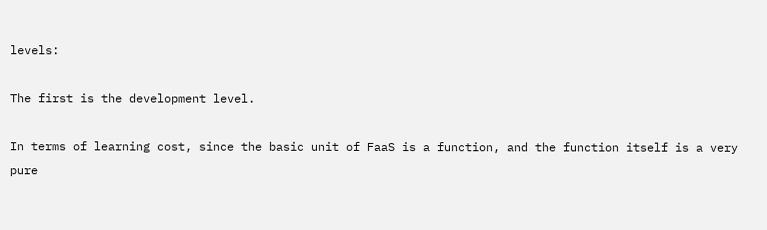levels:

The first is the development level.

In terms of learning cost, since the basic unit of FaaS is a function, and the function itself is a very pure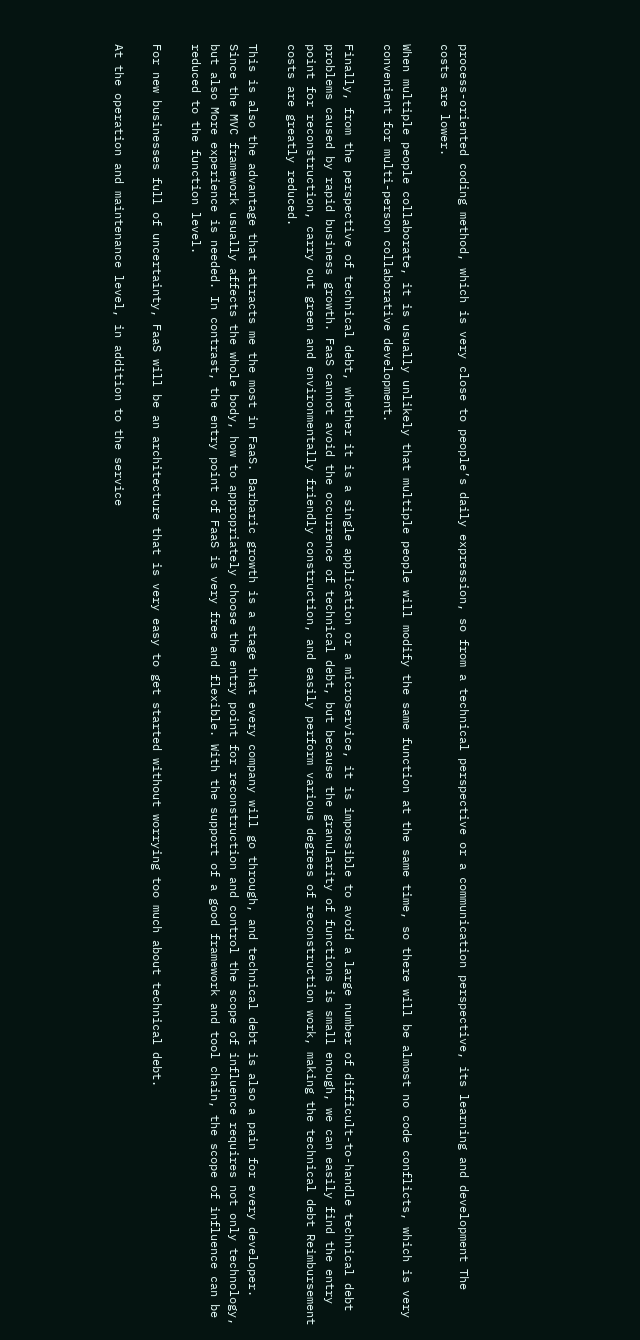process-oriented coding method, which is very close to people’s daily expression, so from a technical perspective or a communication perspective, its learning and development The costs are lower.

When multiple people collaborate, it is usually unlikely that multiple people will modify the same function at the same time, so there will be almost no code conflicts, which is very convenient for multi-person collaborative development.

Finally, from the perspective of technical debt, whether it is a single application or a microservice, it is impossible to avoid a large number of difficult-to-handle technical debt problems caused by rapid business growth. FaaS cannot avoid the occurrence of technical debt, but because the granularity of functions is small enough, we can easily find the entry point for reconstruction, carry out green and environmentally friendly construction, and easily perform various degrees of reconstruction work, making the technical debt Reimbursement costs are greatly reduced.

This is also the advantage that attracts me the most in FaaS. Barbaric growth is a stage that every company will go through, and technical debt is also a pain for every developer. Since the MVC framework usually affects the whole body, how to appropriately choose the entry point for reconstruction and control the scope of influence requires not only technology, but also More experience is needed. In contrast, the entry point of FaaS is very free and flexible. With the support of a good framework and tool chain, the scope of influence can be reduced to the function level.

For new businesses full of uncertainty, FaaS will be an architecture that is very easy to get started without worrying too much about technical debt.

At the operation and maintenance level, in addition to the service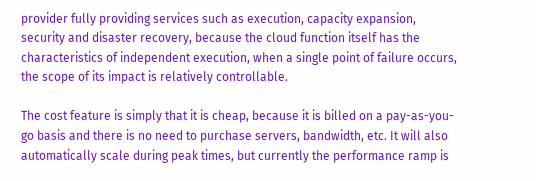provider fully providing services such as execution, capacity expansion, security and disaster recovery, because the cloud function itself has the characteristics of independent execution, when a single point of failure occurs, the scope of its impact is relatively controllable.

The cost feature is simply that it is cheap, because it is billed on a pay-as-you-go basis and there is no need to purchase servers, bandwidth, etc. It will also automatically scale during peak times, but currently the performance ramp is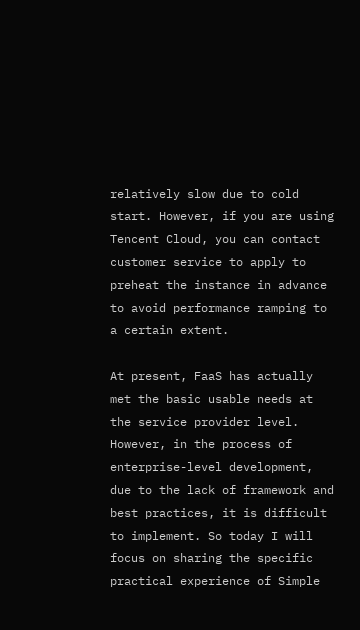relatively slow due to cold start. However, if you are using Tencent Cloud, you can contact customer service to apply to preheat the instance in advance to avoid performance ramping to a certain extent.

At present, FaaS has actually met the basic usable needs at the service provider level. However, in the process of enterprise-level development, due to the lack of framework and best practices, it is difficult to implement. So today I will focus on sharing the specific practical experience of Simple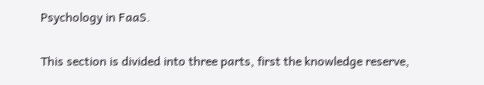Psychology in FaaS.

This section is divided into three parts, first the knowledge reserve,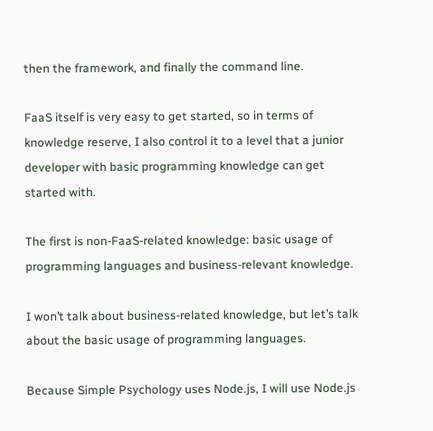then the framework, and finally the command line.

FaaS itself is very easy to get started, so in terms of knowledge reserve, I also control it to a level that a junior developer with basic programming knowledge can get started with.

The first is non-FaaS-related knowledge: basic usage of programming languages and business-relevant knowledge.

I won’t talk about business-related knowledge, but let’s talk about the basic usage of programming languages.

Because Simple Psychology uses Node.js, I will use Node.js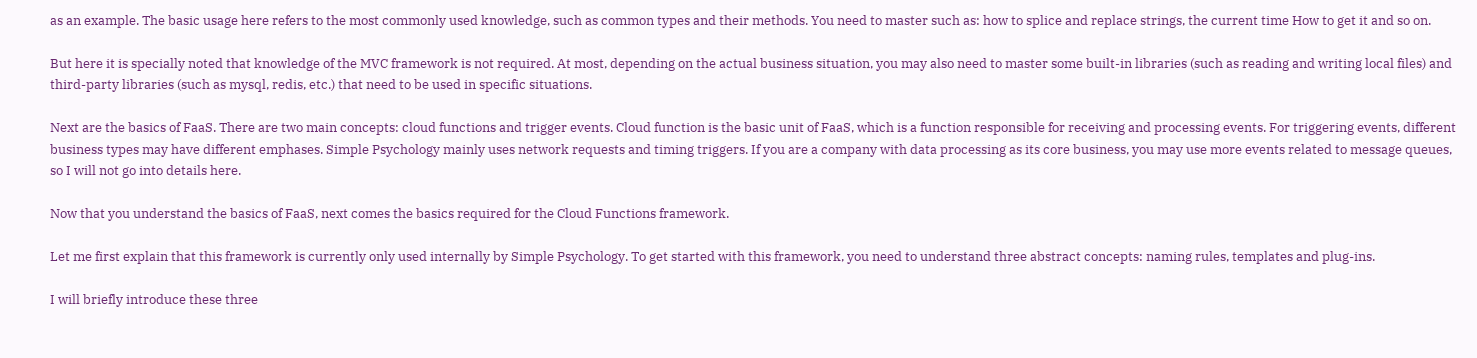as an example. The basic usage here refers to the most commonly used knowledge, such as common types and their methods. You need to master such as: how to splice and replace strings, the current time How to get it and so on.

But here it is specially noted that knowledge of the MVC framework is not required. At most, depending on the actual business situation, you may also need to master some built-in libraries (such as reading and writing local files) and third-party libraries (such as mysql, redis, etc.) that need to be used in specific situations.

Next are the basics of FaaS. There are two main concepts: cloud functions and trigger events. Cloud function is the basic unit of FaaS, which is a function responsible for receiving and processing events. For triggering events, different business types may have different emphases. Simple Psychology mainly uses network requests and timing triggers. If you are a company with data processing as its core business, you may use more events related to message queues, so I will not go into details here.

Now that you understand the basics of FaaS, next comes the basics required for the Cloud Functions framework.

Let me first explain that this framework is currently only used internally by Simple Psychology. To get started with this framework, you need to understand three abstract concepts: naming rules, templates and plug-ins.

I will briefly introduce these three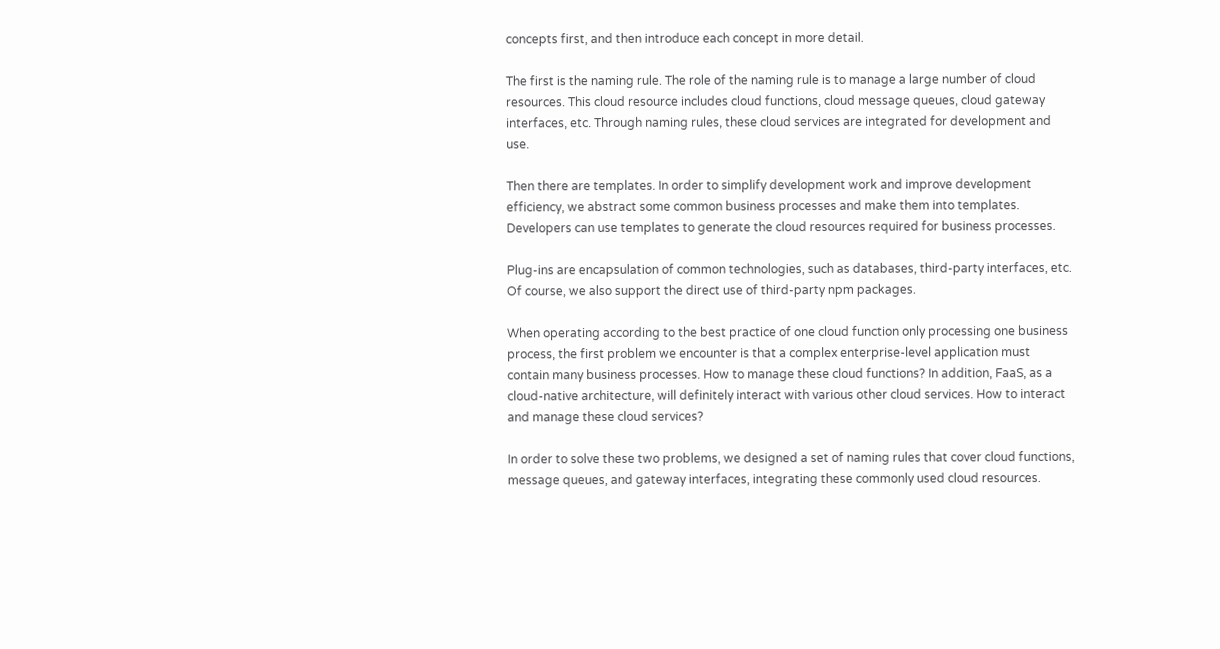concepts first, and then introduce each concept in more detail.

The first is the naming rule. The role of the naming rule is to manage a large number of cloud resources. This cloud resource includes cloud functions, cloud message queues, cloud gateway interfaces, etc. Through naming rules, these cloud services are integrated for development and use.

Then there are templates. In order to simplify development work and improve development efficiency, we abstract some common business processes and make them into templates. Developers can use templates to generate the cloud resources required for business processes.

Plug-ins are encapsulation of common technologies, such as databases, third-party interfaces, etc. Of course, we also support the direct use of third-party npm packages.

When operating according to the best practice of one cloud function only processing one business process, the first problem we encounter is that a complex enterprise-level application must contain many business processes. How to manage these cloud functions? In addition, FaaS, as a cloud-native architecture, will definitely interact with various other cloud services. How to interact and manage these cloud services?

In order to solve these two problems, we designed a set of naming rules that cover cloud functions, message queues, and gateway interfaces, integrating these commonly used cloud resources.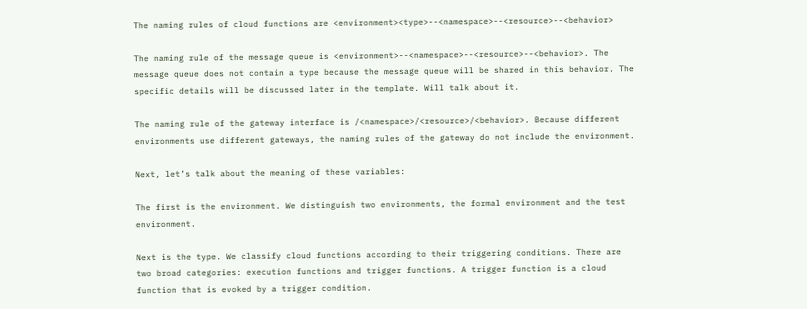The naming rules of cloud functions are <environment><type>--<namespace>--<resource>--<behavior>

The naming rule of the message queue is <environment>--<namespace>--<resource>--<behavior>. The message queue does not contain a type because the message queue will be shared in this behavior. The specific details will be discussed later in the template. Will talk about it.

The naming rule of the gateway interface is /<namespace>/<resource>/<behavior>. Because different environments use different gateways, the naming rules of the gateway do not include the environment.

Next, let’s talk about the meaning of these variables:

The first is the environment. We distinguish two environments, the formal environment and the test environment.

Next is the type. We classify cloud functions according to their triggering conditions. There are two broad categories: execution functions and trigger functions. A trigger function is a cloud function that is evoked by a trigger condition.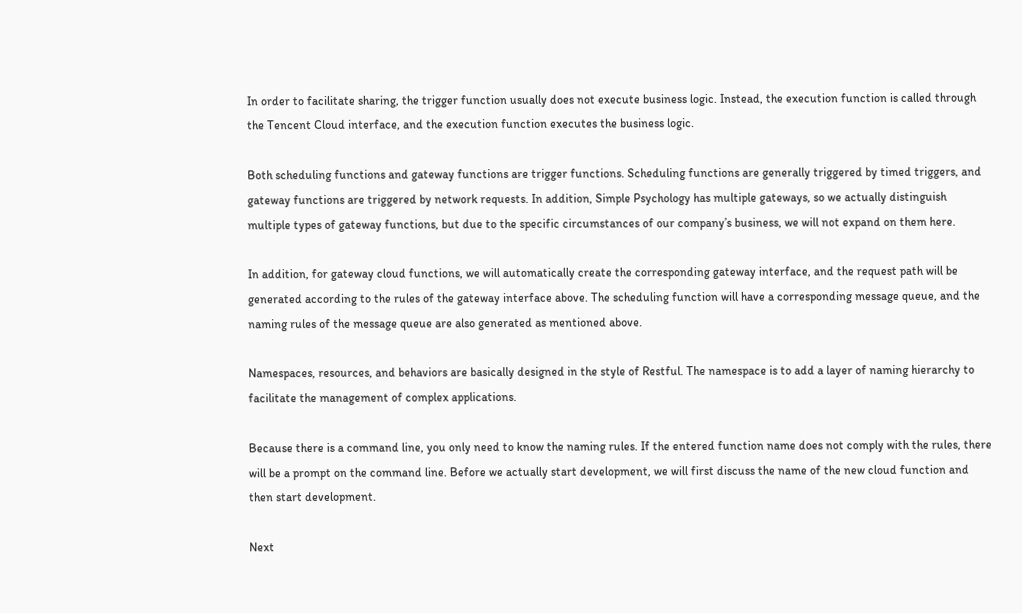In order to facilitate sharing, the trigger function usually does not execute business logic. Instead, the execution function is called through the Tencent Cloud interface, and the execution function executes the business logic.

Both scheduling functions and gateway functions are trigger functions. Scheduling functions are generally triggered by timed triggers, and gateway functions are triggered by network requests. In addition, Simple Psychology has multiple gateways, so we actually distinguish multiple types of gateway functions, but due to the specific circumstances of our company’s business, we will not expand on them here.

In addition, for gateway cloud functions, we will automatically create the corresponding gateway interface, and the request path will be generated according to the rules of the gateway interface above. The scheduling function will have a corresponding message queue, and the naming rules of the message queue are also generated as mentioned above.

Namespaces, resources, and behaviors are basically designed in the style of Restful. The namespace is to add a layer of naming hierarchy to facilitate the management of complex applications.

Because there is a command line, you only need to know the naming rules. If the entered function name does not comply with the rules, there will be a prompt on the command line. Before we actually start development, we will first discuss the name of the new cloud function and then start development.

Next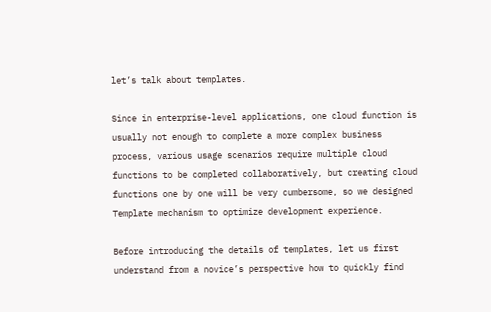let’s talk about templates.

Since in enterprise-level applications, one cloud function is usually not enough to complete a more complex business process, various usage scenarios require multiple cloud functions to be completed collaboratively, but creating cloud functions one by one will be very cumbersome, so we designed Template mechanism to optimize development experience.

Before introducing the details of templates, let us first understand from a novice’s perspective how to quickly find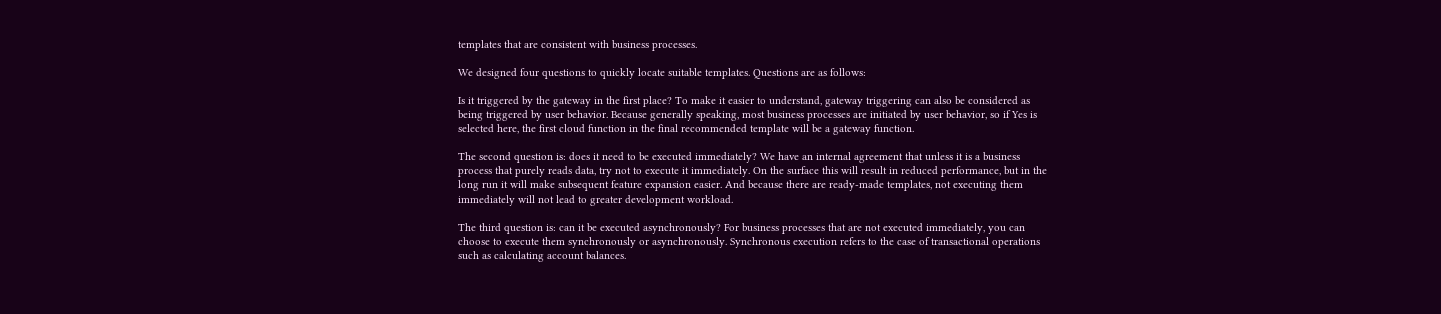templates that are consistent with business processes.

We designed four questions to quickly locate suitable templates. Questions are as follows:

Is it triggered by the gateway in the first place? To make it easier to understand, gateway triggering can also be considered as being triggered by user behavior. Because generally speaking, most business processes are initiated by user behavior, so if Yes is selected here, the first cloud function in the final recommended template will be a gateway function.

The second question is: does it need to be executed immediately? We have an internal agreement that unless it is a business process that purely reads data, try not to execute it immediately. On the surface this will result in reduced performance, but in the long run it will make subsequent feature expansion easier. And because there are ready-made templates, not executing them immediately will not lead to greater development workload.

The third question is: can it be executed asynchronously? For business processes that are not executed immediately, you can choose to execute them synchronously or asynchronously. Synchronous execution refers to the case of transactional operations such as calculating account balances.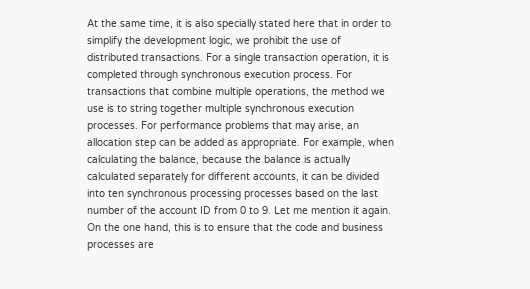At the same time, it is also specially stated here that in order to simplify the development logic, we prohibit the use of distributed transactions. For a single transaction operation, it is completed through synchronous execution process. For transactions that combine multiple operations, the method we use is to string together multiple synchronous execution processes. For performance problems that may arise, an allocation step can be added as appropriate. For example, when calculating the balance, because the balance is actually calculated separately for different accounts, it can be divided into ten synchronous processing processes based on the last number of the account ID from 0 to 9. Let me mention it again. On the one hand, this is to ensure that the code and business processes are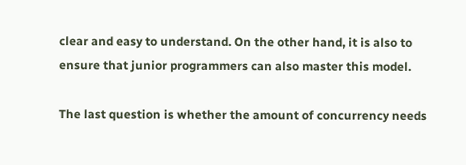clear and easy to understand. On the other hand, it is also to ensure that junior programmers can also master this model.

The last question is whether the amount of concurrency needs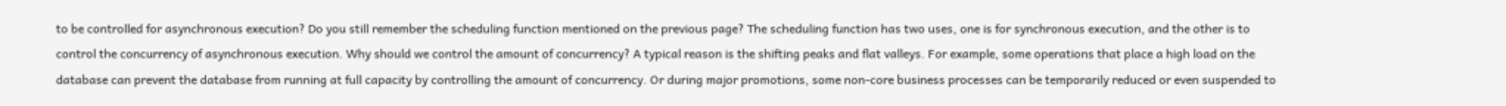to be controlled for asynchronous execution? Do you still remember the scheduling function mentioned on the previous page? The scheduling function has two uses, one is for synchronous execution, and the other is to control the concurrency of asynchronous execution. Why should we control the amount of concurrency? A typical reason is the shifting peaks and flat valleys. For example, some operations that place a high load on the database can prevent the database from running at full capacity by controlling the amount of concurrency. Or during major promotions, some non-core business processes can be temporarily reduced or even suspended to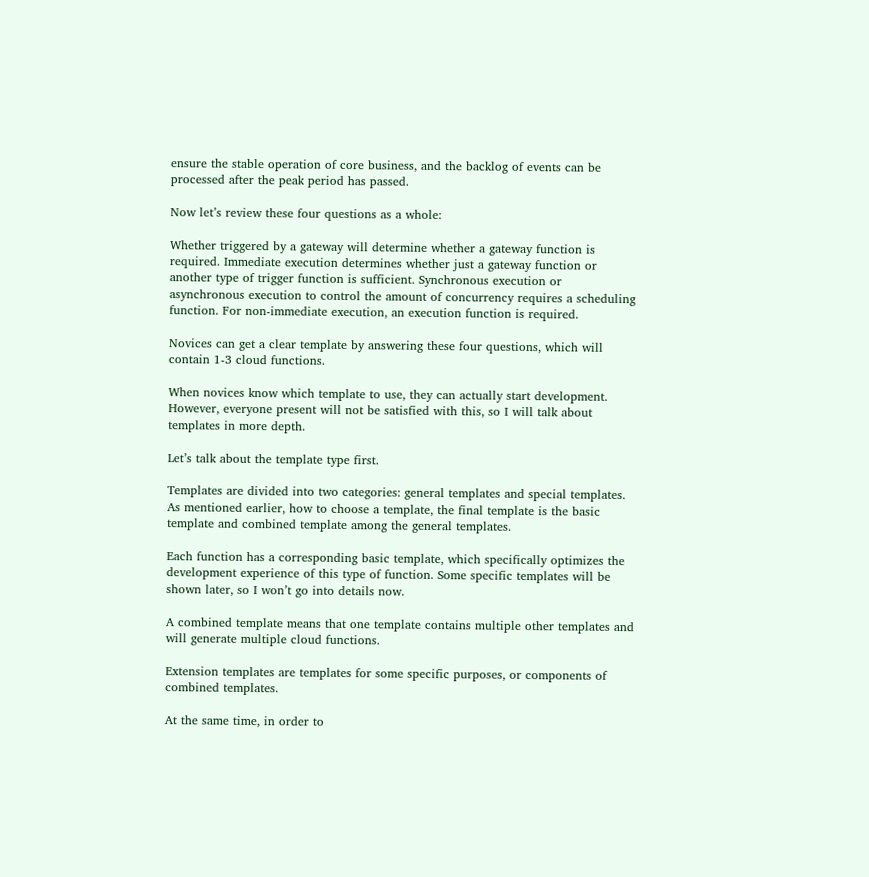ensure the stable operation of core business, and the backlog of events can be processed after the peak period has passed.

Now let’s review these four questions as a whole:

Whether triggered by a gateway will determine whether a gateway function is required. Immediate execution determines whether just a gateway function or another type of trigger function is sufficient. Synchronous execution or asynchronous execution to control the amount of concurrency requires a scheduling function. For non-immediate execution, an execution function is required.

Novices can get a clear template by answering these four questions, which will contain 1-3 cloud functions.

When novices know which template to use, they can actually start development. However, everyone present will not be satisfied with this, so I will talk about templates in more depth.

Let’s talk about the template type first.

Templates are divided into two categories: general templates and special templates. As mentioned earlier, how to choose a template, the final template is the basic template and combined template among the general templates.

Each function has a corresponding basic template, which specifically optimizes the development experience of this type of function. Some specific templates will be shown later, so I won’t go into details now.

A combined template means that one template contains multiple other templates and will generate multiple cloud functions.

Extension templates are templates for some specific purposes, or components of combined templates.

At the same time, in order to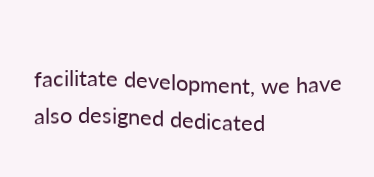facilitate development, we have also designed dedicated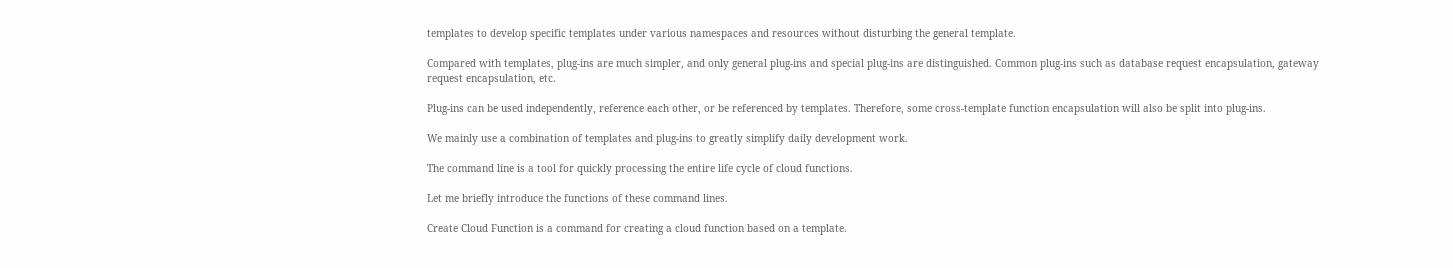templates to develop specific templates under various namespaces and resources without disturbing the general template.

Compared with templates, plug-ins are much simpler, and only general plug-ins and special plug-ins are distinguished. Common plug-ins such as database request encapsulation, gateway request encapsulation, etc.

Plug-ins can be used independently, reference each other, or be referenced by templates. Therefore, some cross-template function encapsulation will also be split into plug-ins.

We mainly use a combination of templates and plug-ins to greatly simplify daily development work.

The command line is a tool for quickly processing the entire life cycle of cloud functions.

Let me briefly introduce the functions of these command lines.

Create Cloud Function is a command for creating a cloud function based on a template.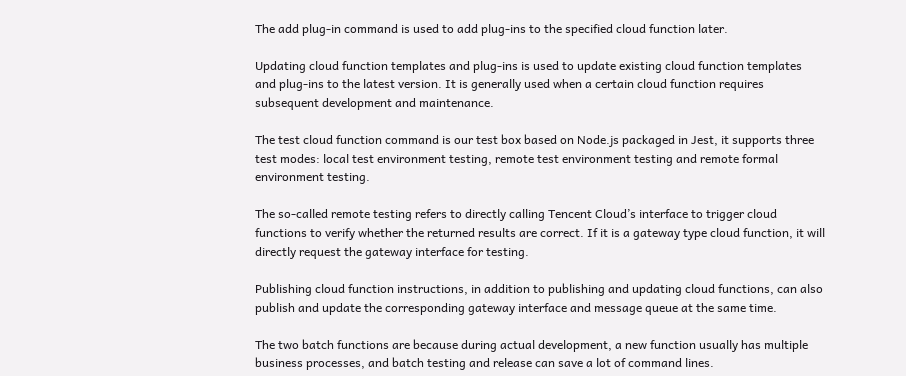The add plug-in command is used to add plug-ins to the specified cloud function later.

Updating cloud function templates and plug-ins is used to update existing cloud function templates and plug-ins to the latest version. It is generally used when a certain cloud function requires subsequent development and maintenance.

The test cloud function command is our test box based on Node.js packaged in Jest, it supports three test modes: local test environment testing, remote test environment testing and remote formal environment testing.

The so-called remote testing refers to directly calling Tencent Cloud’s interface to trigger cloud functions to verify whether the returned results are correct. If it is a gateway type cloud function, it will directly request the gateway interface for testing.

Publishing cloud function instructions, in addition to publishing and updating cloud functions, can also publish and update the corresponding gateway interface and message queue at the same time.

The two batch functions are because during actual development, a new function usually has multiple business processes, and batch testing and release can save a lot of command lines.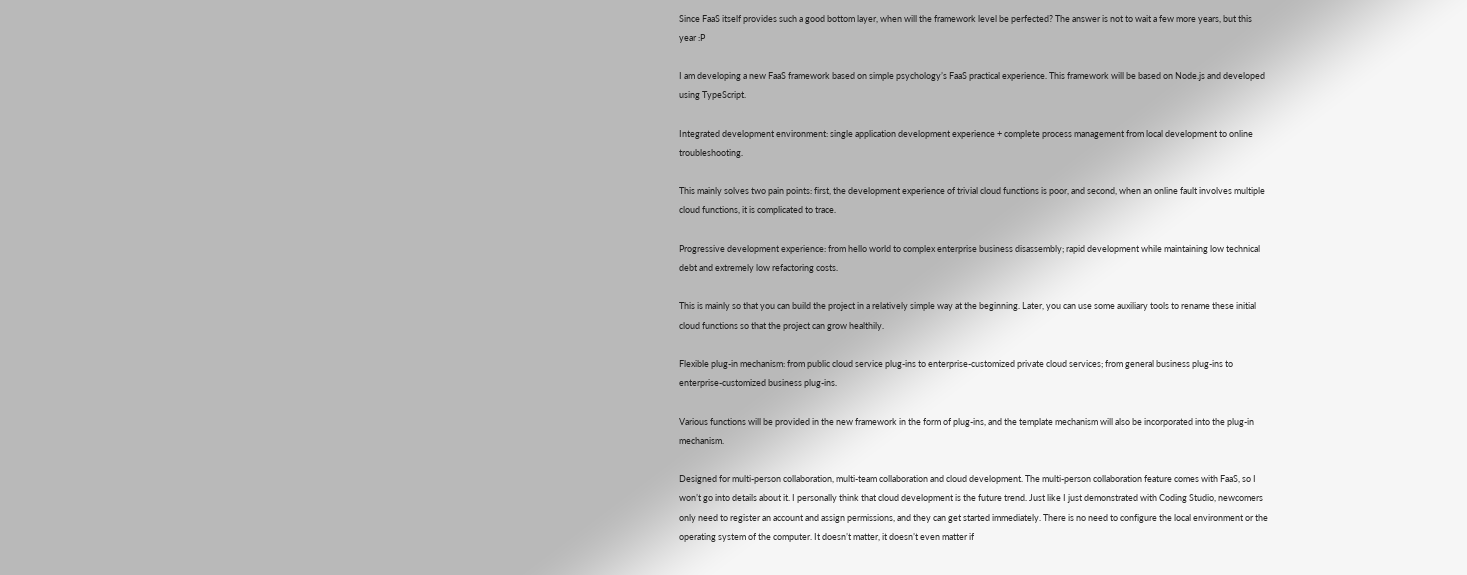Since FaaS itself provides such a good bottom layer, when will the framework level be perfected? The answer is not to wait a few more years, but this year :P

I am developing a new FaaS framework based on simple psychology’s FaaS practical experience. This framework will be based on Node.js and developed using TypeScript.

Integrated development environment: single application development experience + complete process management from local development to online troubleshooting.

This mainly solves two pain points: first, the development experience of trivial cloud functions is poor, and second, when an online fault involves multiple cloud functions, it is complicated to trace.

Progressive development experience: from hello world to complex enterprise business disassembly; rapid development while maintaining low technical debt and extremely low refactoring costs.

This is mainly so that you can build the project in a relatively simple way at the beginning. Later, you can use some auxiliary tools to rename these initial cloud functions so that the project can grow healthily.

Flexible plug-in mechanism: from public cloud service plug-ins to enterprise-customized private cloud services; from general business plug-ins to enterprise-customized business plug-ins.

Various functions will be provided in the new framework in the form of plug-ins, and the template mechanism will also be incorporated into the plug-in mechanism.

Designed for multi-person collaboration, multi-team collaboration and cloud development. The multi-person collaboration feature comes with FaaS, so I won’t go into details about it. I personally think that cloud development is the future trend. Just like I just demonstrated with Coding Studio, newcomers only need to register an account and assign permissions, and they can get started immediately. There is no need to configure the local environment or the operating system of the computer. It doesn’t matter, it doesn’t even matter if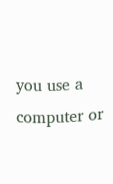you use a computer or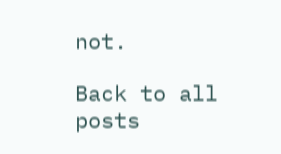not.

Back to all posts